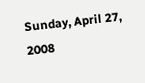Sunday, April 27, 2008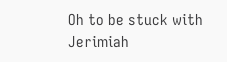Oh to be stuck with Jerimiah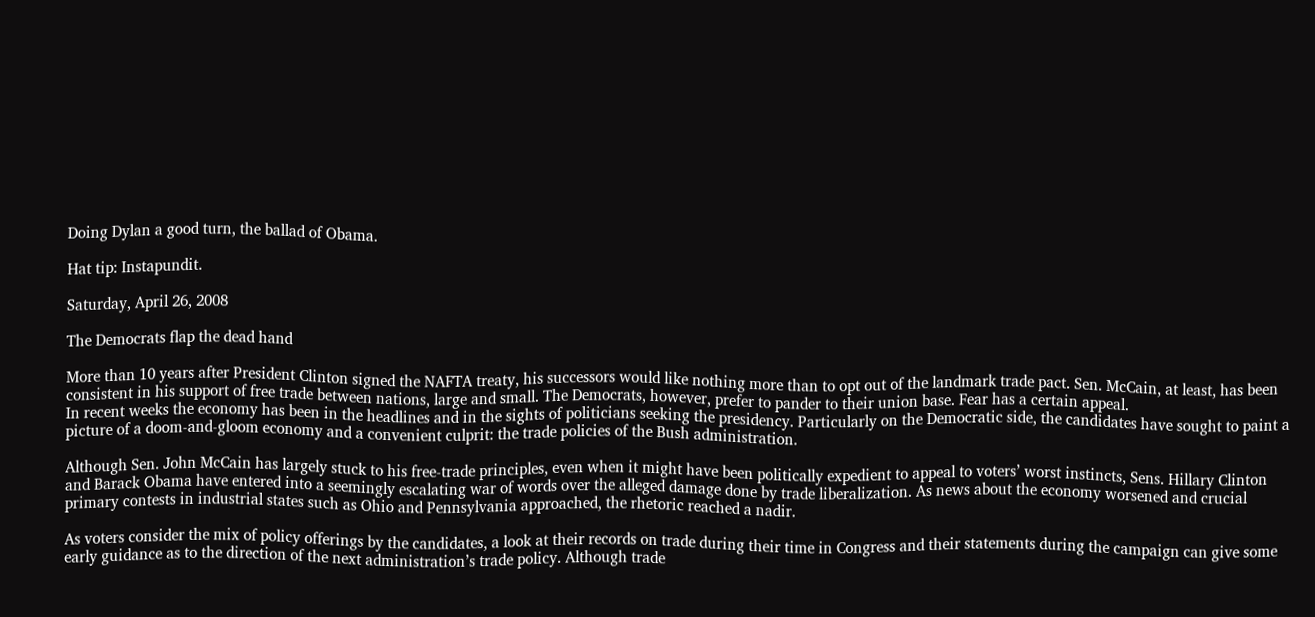Doing Dylan a good turn, the ballad of Obama.

Hat tip: Instapundit.

Saturday, April 26, 2008

The Democrats flap the dead hand

More than 10 years after President Clinton signed the NAFTA treaty, his successors would like nothing more than to opt out of the landmark trade pact. Sen. McCain, at least, has been consistent in his support of free trade between nations, large and small. The Democrats, however, prefer to pander to their union base. Fear has a certain appeal.
In recent weeks the economy has been in the headlines and in the sights of politicians seeking the presidency. Particularly on the Democratic side, the candidates have sought to paint a picture of a doom-and-gloom economy and a convenient culprit: the trade policies of the Bush administration.

Although Sen. John McCain has largely stuck to his free-trade principles, even when it might have been politically expedient to appeal to voters’ worst instincts, Sens. Hillary Clinton and Barack Obama have entered into a seemingly escalating war of words over the alleged damage done by trade liberalization. As news about the economy worsened and crucial primary contests in industrial states such as Ohio and Pennsylvania approached, the rhetoric reached a nadir.

As voters consider the mix of policy offerings by the candidates, a look at their records on trade during their time in Congress and their statements during the campaign can give some early guidance as to the direction of the next administration’s trade policy. Although trade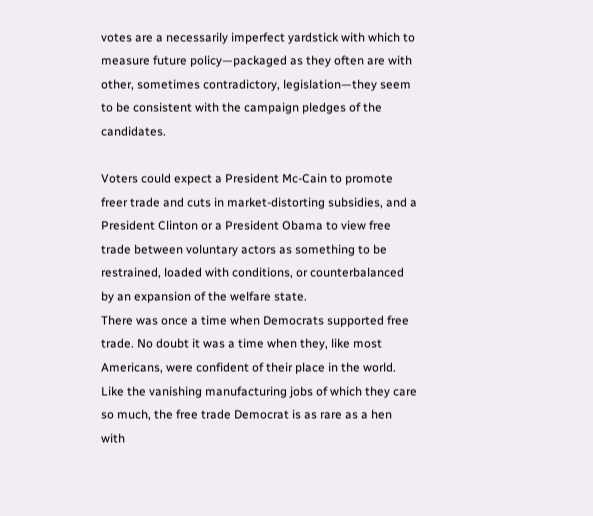votes are a necessarily imperfect yardstick with which to measure future policy—packaged as they often are with other, sometimes contradictory, legislation—they seem to be consistent with the campaign pledges of the candidates.

Voters could expect a President Mc-Cain to promote freer trade and cuts in market-distorting subsidies, and a President Clinton or a President Obama to view free trade between voluntary actors as something to be restrained, loaded with conditions, or counterbalanced by an expansion of the welfare state.
There was once a time when Democrats supported free trade. No doubt it was a time when they, like most Americans, were confident of their place in the world. Like the vanishing manufacturing jobs of which they care so much, the free trade Democrat is as rare as a hen with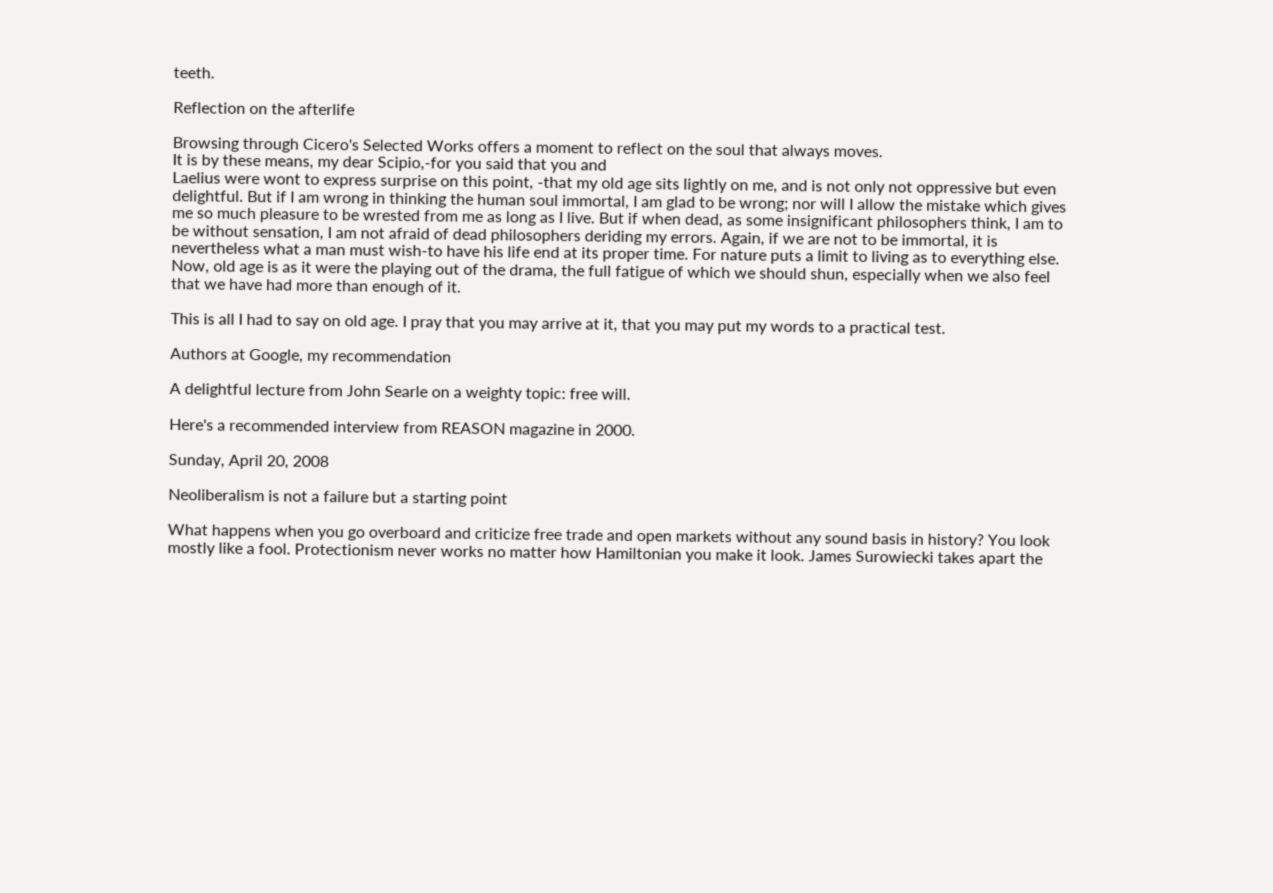teeth.

Reflection on the afterlife

Browsing through Cicero's Selected Works offers a moment to reflect on the soul that always moves.
It is by these means, my dear Scipio,-for you said that you and
Laelius were wont to express surprise on this point, -that my old age sits lightly on me, and is not only not oppressive but even delightful. But if I am wrong in thinking the human soul immortal, I am glad to be wrong; nor will I allow the mistake which gives me so much pleasure to be wrested from me as long as I live. But if when dead, as some insignificant philosophers think, I am to be without sensation, I am not afraid of dead philosophers deriding my errors. Again, if we are not to be immortal, it is nevertheless what a man must wish-to have his life end at its proper time. For nature puts a limit to living as to everything else. Now, old age is as it were the playing out of the drama, the full fatigue of which we should shun, especially when we also feel that we have had more than enough of it.

This is all I had to say on old age. I pray that you may arrive at it, that you may put my words to a practical test.

Authors at Google, my recommendation

A delightful lecture from John Searle on a weighty topic: free will.

Here's a recommended interview from REASON magazine in 2000.

Sunday, April 20, 2008

Neoliberalism is not a failure but a starting point

What happens when you go overboard and criticize free trade and open markets without any sound basis in history? You look mostly like a fool. Protectionism never works no matter how Hamiltonian you make it look. James Surowiecki takes apart the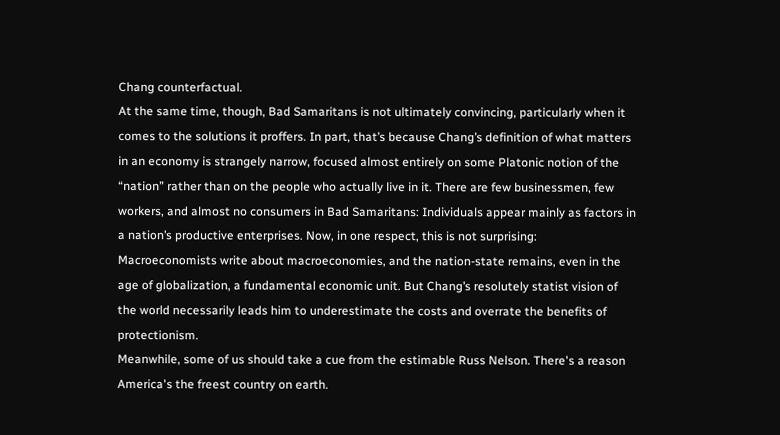Chang counterfactual.
At the same time, though, Bad Samaritans is not ultimately convincing, particularly when it comes to the solutions it proffers. In part, that’s because Chang’s definition of what matters in an economy is strangely narrow, focused almost entirely on some Platonic notion of the “nation” rather than on the people who actually live in it. There are few businessmen, few workers, and almost no consumers in Bad Samaritans: Individuals appear mainly as factors in a nation’s productive enterprises. Now, in one respect, this is not surprising: Macroeconomists write about macroeconomies, and the nation-state remains, even in the age of globalization, a fundamental economic unit. But Chang’s resolutely statist vision of the world necessarily leads him to underestimate the costs and overrate the benefits of protectionism.
Meanwhile, some of us should take a cue from the estimable Russ Nelson. There's a reason America's the freest country on earth.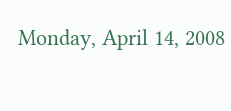Monday, April 14, 2008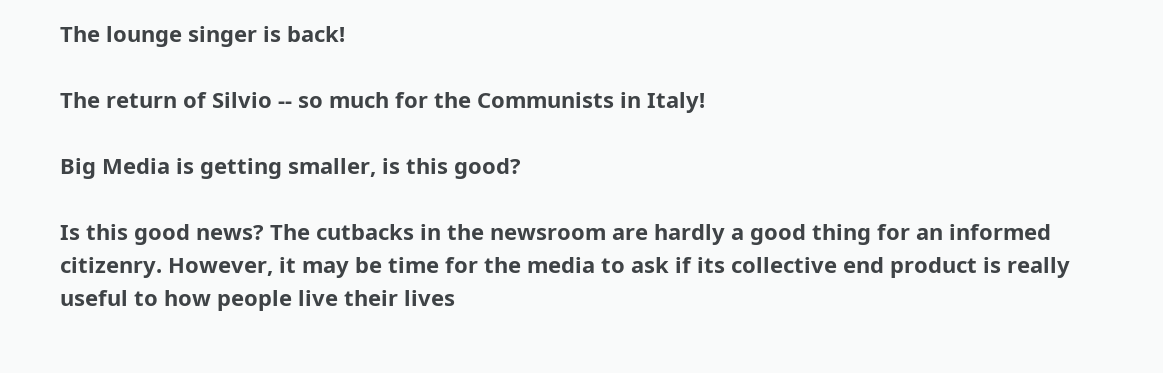The lounge singer is back!

The return of Silvio -- so much for the Communists in Italy!

Big Media is getting smaller, is this good?

Is this good news? The cutbacks in the newsroom are hardly a good thing for an informed citizenry. However, it may be time for the media to ask if its collective end product is really useful to how people live their lives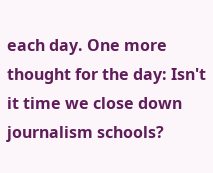each day. One more thought for the day: Isn't it time we close down journalism schools?